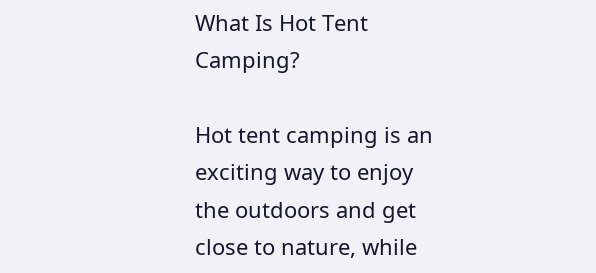What Is Hot Tent Camping?

Hot tent camping is an exciting way to enjoy the outdoors and get close to nature, while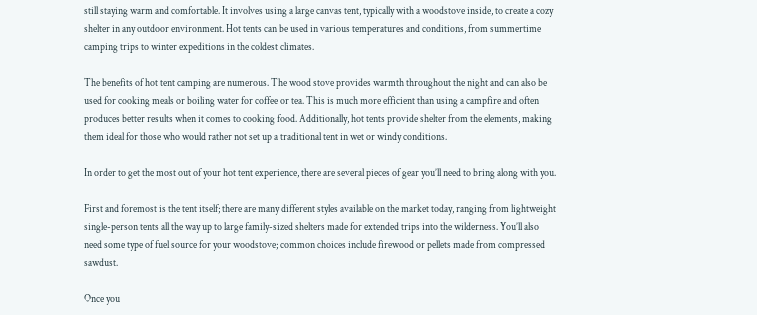still staying warm and comfortable. It involves using a large canvas tent, typically with a woodstove inside, to create a cozy shelter in any outdoor environment. Hot tents can be used in various temperatures and conditions, from summertime camping trips to winter expeditions in the coldest climates.

The benefits of hot tent camping are numerous. The wood stove provides warmth throughout the night and can also be used for cooking meals or boiling water for coffee or tea. This is much more efficient than using a campfire and often produces better results when it comes to cooking food. Additionally, hot tents provide shelter from the elements, making them ideal for those who would rather not set up a traditional tent in wet or windy conditions.

In order to get the most out of your hot tent experience, there are several pieces of gear you’ll need to bring along with you.

First and foremost is the tent itself; there are many different styles available on the market today, ranging from lightweight single-person tents all the way up to large family-sized shelters made for extended trips into the wilderness. You’ll also need some type of fuel source for your woodstove; common choices include firewood or pellets made from compressed sawdust.

Once you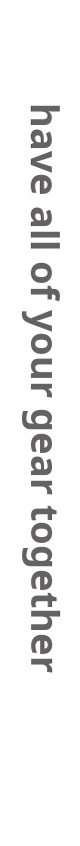have all of your gear together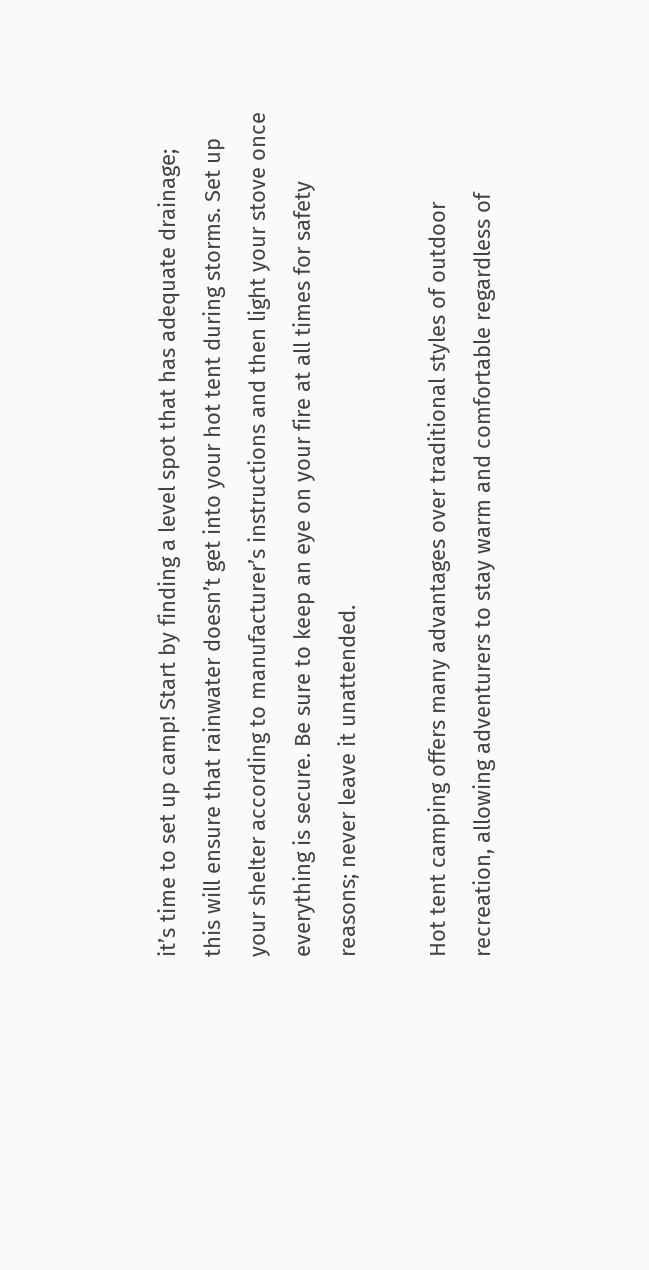it’s time to set up camp! Start by finding a level spot that has adequate drainage; this will ensure that rainwater doesn’t get into your hot tent during storms. Set up your shelter according to manufacturer’s instructions and then light your stove once everything is secure. Be sure to keep an eye on your fire at all times for safety reasons; never leave it unattended.

Hot tent camping offers many advantages over traditional styles of outdoor recreation, allowing adventurers to stay warm and comfortable regardless of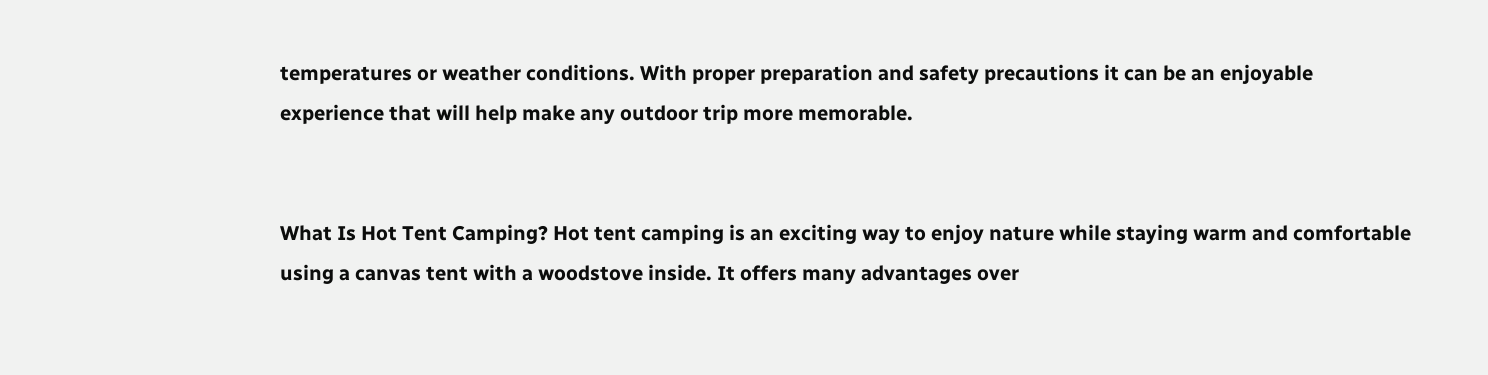temperatures or weather conditions. With proper preparation and safety precautions it can be an enjoyable experience that will help make any outdoor trip more memorable.


What Is Hot Tent Camping? Hot tent camping is an exciting way to enjoy nature while staying warm and comfortable using a canvas tent with a woodstove inside. It offers many advantages over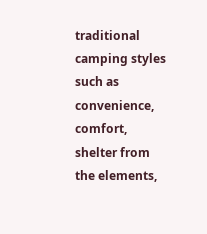traditional camping styles such as convenience, comfort, shelter from the elements,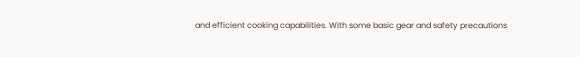and efficient cooking capabilities. With some basic gear and safety precautions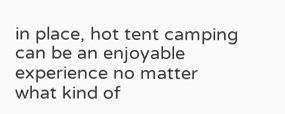in place, hot tent camping can be an enjoyable experience no matter what kind of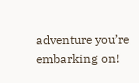adventure you’re embarking on!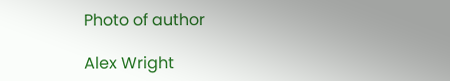Photo of author

Alex Wright